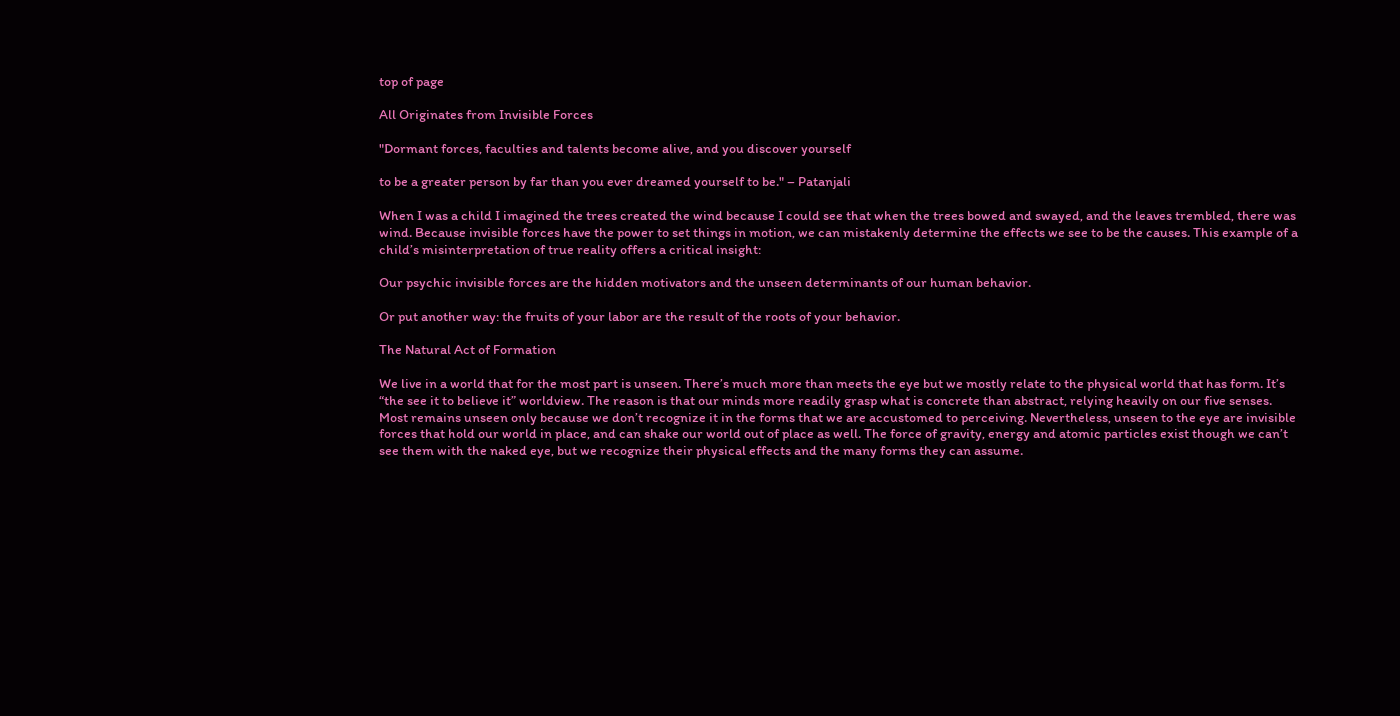top of page

All Originates from Invisible Forces

"Dormant forces, faculties and talents become alive, and you discover yourself

to be a greater person by far than you ever dreamed yourself to be." – Patanjali

When I was a child I imagined the trees created the wind because I could see that when the trees bowed and swayed, and the leaves trembled, there was wind. Because invisible forces have the power to set things in motion, we can mistakenly determine the effects we see to be the causes. This example of a child’s misinterpretation of true reality offers a critical insight:

Our psychic invisible forces are the hidden motivators and the unseen determinants of our human behavior.

Or put another way: the fruits of your labor are the result of the roots of your behavior.

The Natural Act of Formation

We live in a world that for the most part is unseen. There’s much more than meets the eye but we mostly relate to the physical world that has form. It’s “the see it to believe it” worldview. The reason is that our minds more readily grasp what is concrete than abstract, relying heavily on our five senses. Most remains unseen only because we don’t recognize it in the forms that we are accustomed to perceiving. Nevertheless, unseen to the eye are invisible forces that hold our world in place, and can shake our world out of place as well. The force of gravity, energy and atomic particles exist though we can’t see them with the naked eye, but we recognize their physical effects and the many forms they can assume.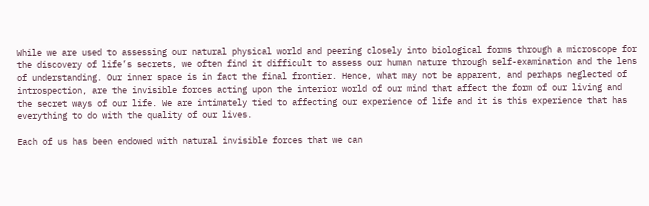While we are used to assessing our natural physical world and peering closely into biological forms through a microscope for the discovery of life’s secrets, we often find it difficult to assess our human nature through self-examination and the lens of understanding. Our inner space is in fact the final frontier. Hence, what may not be apparent, and perhaps neglected of introspection, are the invisible forces acting upon the interior world of our mind that affect the form of our living and the secret ways of our life. We are intimately tied to affecting our experience of life and it is this experience that has everything to do with the quality of our lives.

Each of us has been endowed with natural invisible forces that we can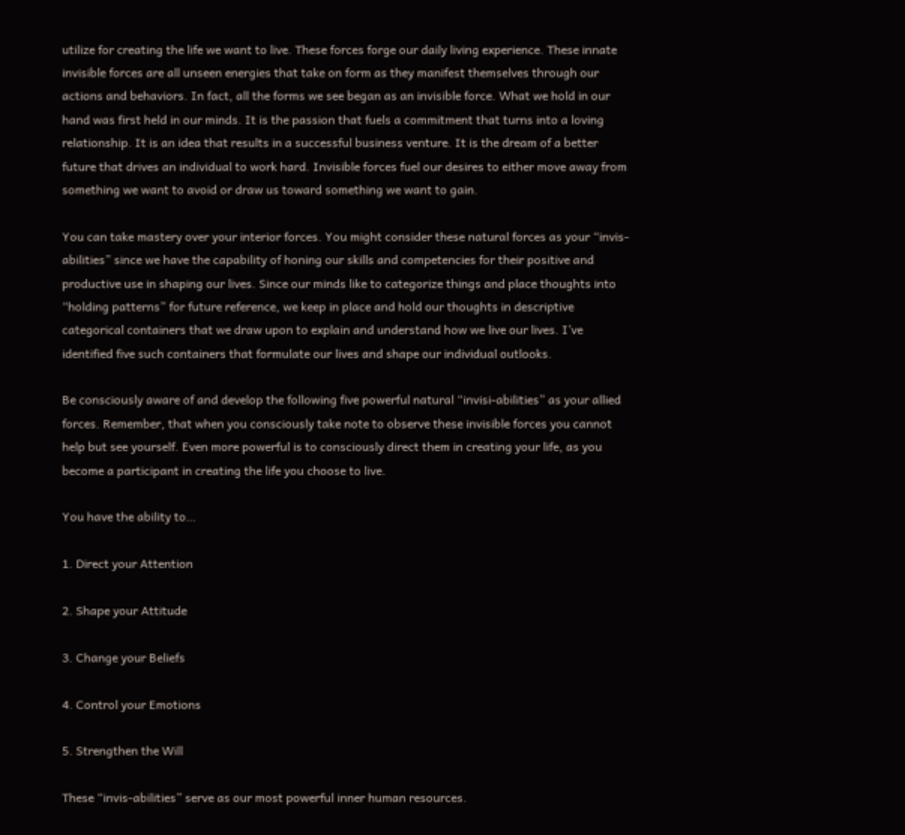utilize for creating the life we want to live. These forces forge our daily living experience. These innate invisible forces are all unseen energies that take on form as they manifest themselves through our actions and behaviors. In fact, all the forms we see began as an invisible force. What we hold in our hand was first held in our minds. It is the passion that fuels a commitment that turns into a loving relationship. It is an idea that results in a successful business venture. It is the dream of a better future that drives an individual to work hard. Invisible forces fuel our desires to either move away from something we want to avoid or draw us toward something we want to gain.

You can take mastery over your interior forces. You might consider these natural forces as your “invis-abilities” since we have the capability of honing our skills and competencies for their positive and productive use in shaping our lives. Since our minds like to categorize things and place thoughts into “holding patterns” for future reference, we keep in place and hold our thoughts in descriptive categorical containers that we draw upon to explain and understand how we live our lives. I’ve identified five such containers that formulate our lives and shape our individual outlooks.

Be consciously aware of and develop the following five powerful natural “invisi-abilities” as your allied forces. Remember, that when you consciously take note to observe these invisible forces you cannot help but see yourself. Even more powerful is to consciously direct them in creating your life, as you become a participant in creating the life you choose to live.

You have the ability to…

1. Direct your Attention

2. Shape your Attitude

3. Change your Beliefs

4. Control your Emotions

5. Strengthen the Will

These “invis-abilities” serve as our most powerful inner human resources.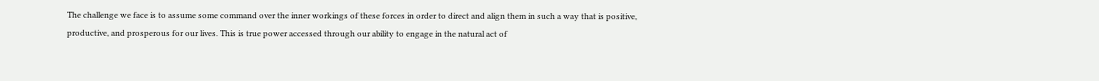The challenge we face is to assume some command over the inner workings of these forces in order to direct and align them in such a way that is positive, productive, and prosperous for our lives. This is true power accessed through our ability to engage in the natural act of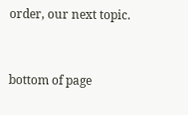order, our next topic.


bottom of page